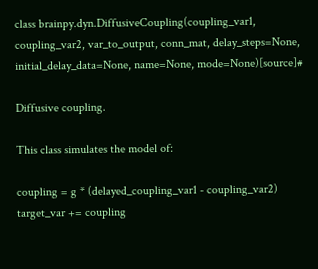class brainpy.dyn.DiffusiveCoupling(coupling_var1, coupling_var2, var_to_output, conn_mat, delay_steps=None, initial_delay_data=None, name=None, mode=None)[source]#

Diffusive coupling.

This class simulates the model of:

coupling = g * (delayed_coupling_var1 - coupling_var2)
target_var += coupling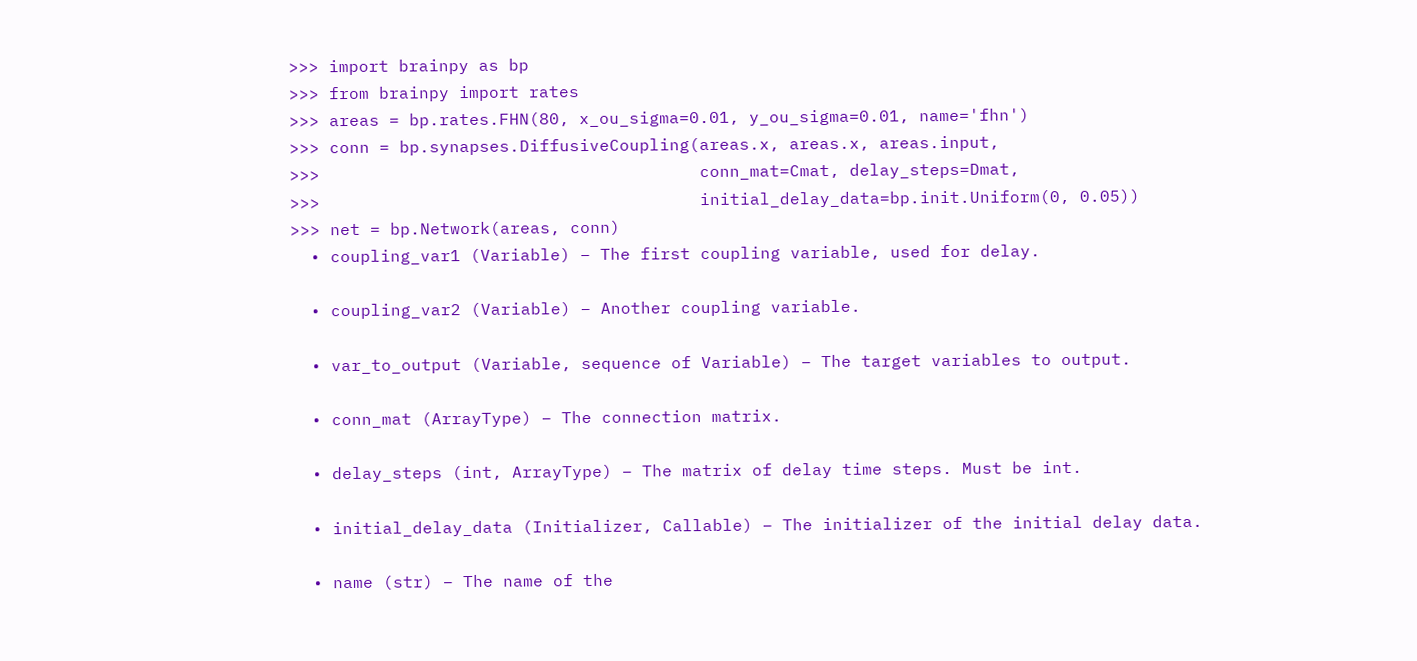>>> import brainpy as bp
>>> from brainpy import rates
>>> areas = bp.rates.FHN(80, x_ou_sigma=0.01, y_ou_sigma=0.01, name='fhn')
>>> conn = bp.synapses.DiffusiveCoupling(areas.x, areas.x, areas.input,
>>>                                      conn_mat=Cmat, delay_steps=Dmat,
>>>                                      initial_delay_data=bp.init.Uniform(0, 0.05))
>>> net = bp.Network(areas, conn)
  • coupling_var1 (Variable) – The first coupling variable, used for delay.

  • coupling_var2 (Variable) – Another coupling variable.

  • var_to_output (Variable, sequence of Variable) – The target variables to output.

  • conn_mat (ArrayType) – The connection matrix.

  • delay_steps (int, ArrayType) – The matrix of delay time steps. Must be int.

  • initial_delay_data (Initializer, Callable) – The initializer of the initial delay data.

  • name (str) – The name of the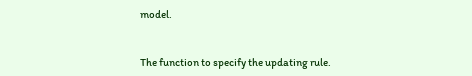model.


The function to specify the updating rule.